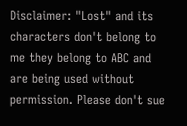Disclaimer: "Lost" and its characters don't belong to me they belong to ABC and are being used without permission. Please don't sue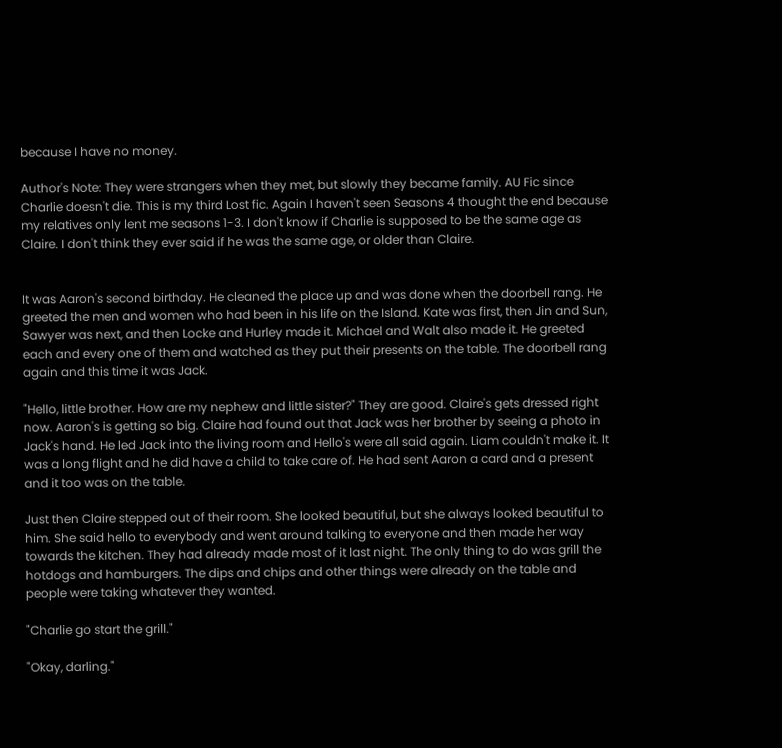because I have no money.

Author's Note: They were strangers when they met, but slowly they became family. AU Fic since Charlie doesn't die. This is my third Lost fic. Again I haven't seen Seasons 4 thought the end because my relatives only lent me seasons 1-3. I don't know if Charlie is supposed to be the same age as Claire. I don't think they ever said if he was the same age, or older than Claire.


It was Aaron's second birthday. He cleaned the place up and was done when the doorbell rang. He greeted the men and women who had been in his life on the Island. Kate was first, then Jin and Sun, Sawyer was next, and then Locke and Hurley made it. Michael and Walt also made it. He greeted each and every one of them and watched as they put their presents on the table. The doorbell rang again and this time it was Jack.

"Hello, little brother. How are my nephew and little sister?" They are good. Claire's gets dressed right now. Aaron's is getting so big. Claire had found out that Jack was her brother by seeing a photo in Jack's hand. He led Jack into the living room and Hello's were all said again. Liam couldn't make it. It was a long flight and he did have a child to take care of. He had sent Aaron a card and a present and it too was on the table.

Just then Claire stepped out of their room. She looked beautiful, but she always looked beautiful to him. She said hello to everybody and went around talking to everyone and then made her way towards the kitchen. They had already made most of it last night. The only thing to do was grill the hotdogs and hamburgers. The dips and chips and other things were already on the table and people were taking whatever they wanted.

"Charlie go start the grill."

"Okay, darling."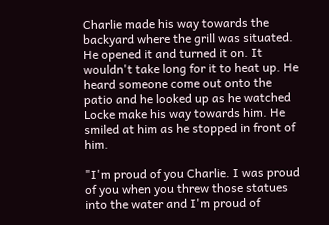Charlie made his way towards the backyard where the grill was situated. He opened it and turned it on. It wouldn't take long for it to heat up. He heard someone come out onto the patio and he looked up as he watched Locke make his way towards him. He smiled at him as he stopped in front of him.

"I'm proud of you Charlie. I was proud of you when you threw those statues into the water and I'm proud of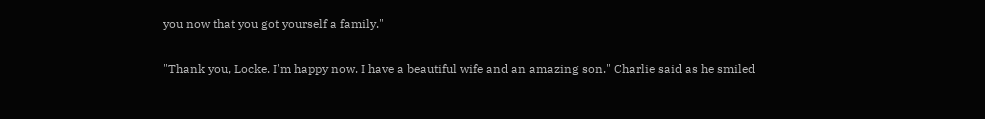you now that you got yourself a family."

"Thank you, Locke. I'm happy now. I have a beautiful wife and an amazing son." Charlie said as he smiled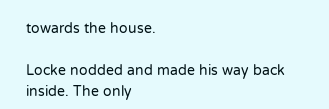towards the house.

Locke nodded and made his way back inside. The only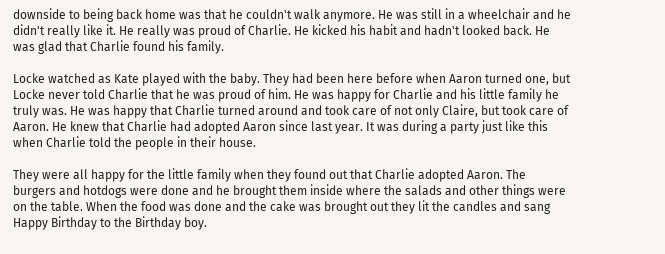downside to being back home was that he couldn't walk anymore. He was still in a wheelchair and he didn't really like it. He really was proud of Charlie. He kicked his habit and hadn't looked back. He was glad that Charlie found his family.

Locke watched as Kate played with the baby. They had been here before when Aaron turned one, but Locke never told Charlie that he was proud of him. He was happy for Charlie and his little family he truly was. He was happy that Charlie turned around and took care of not only Claire, but took care of Aaron. He knew that Charlie had adopted Aaron since last year. It was during a party just like this when Charlie told the people in their house.

They were all happy for the little family when they found out that Charlie adopted Aaron. The burgers and hotdogs were done and he brought them inside where the salads and other things were on the table. When the food was done and the cake was brought out they lit the candles and sang Happy Birthday to the Birthday boy.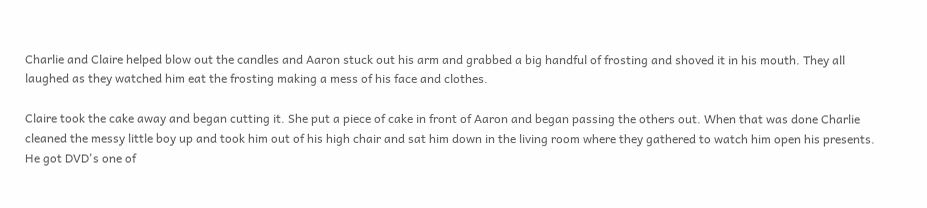Charlie and Claire helped blow out the candles and Aaron stuck out his arm and grabbed a big handful of frosting and shoved it in his mouth. They all laughed as they watched him eat the frosting making a mess of his face and clothes.

Claire took the cake away and began cutting it. She put a piece of cake in front of Aaron and began passing the others out. When that was done Charlie cleaned the messy little boy up and took him out of his high chair and sat him down in the living room where they gathered to watch him open his presents. He got DVD's one of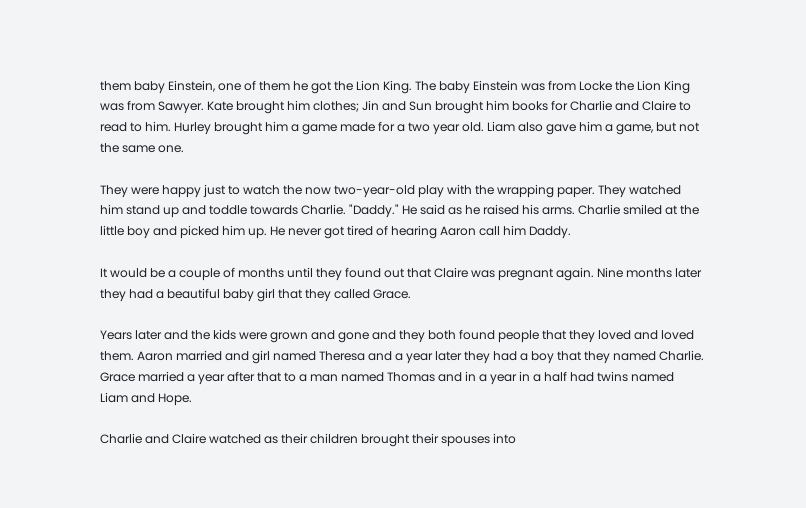them baby Einstein, one of them he got the Lion King. The baby Einstein was from Locke the Lion King was from Sawyer. Kate brought him clothes; Jin and Sun brought him books for Charlie and Claire to read to him. Hurley brought him a game made for a two year old. Liam also gave him a game, but not the same one.

They were happy just to watch the now two-year-old play with the wrapping paper. They watched him stand up and toddle towards Charlie. "Daddy." He said as he raised his arms. Charlie smiled at the little boy and picked him up. He never got tired of hearing Aaron call him Daddy.

It would be a couple of months until they found out that Claire was pregnant again. Nine months later they had a beautiful baby girl that they called Grace.

Years later and the kids were grown and gone and they both found people that they loved and loved them. Aaron married and girl named Theresa and a year later they had a boy that they named Charlie. Grace married a year after that to a man named Thomas and in a year in a half had twins named Liam and Hope.

Charlie and Claire watched as their children brought their spouses into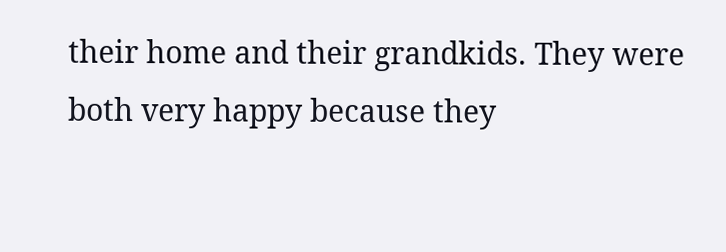their home and their grandkids. They were both very happy because they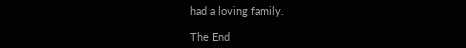had a loving family.

The End